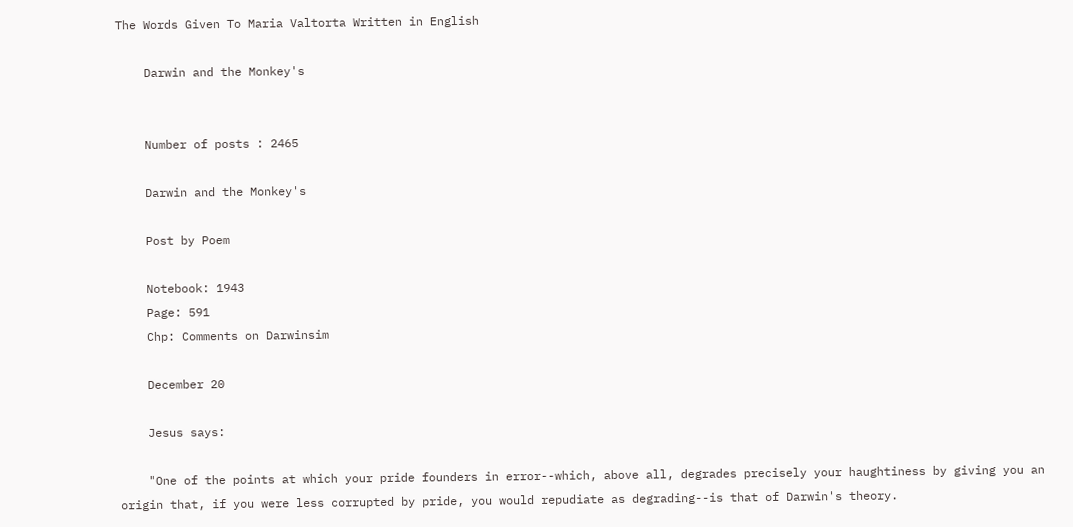The Words Given To Maria Valtorta Written in English

    Darwin and the Monkey's


    Number of posts : 2465

    Darwin and the Monkey's

    Post by Poem

    Notebook: 1943
    Page: 591
    Chp: Comments on Darwinsim

    December 20

    Jesus says:

    "One of the points at which your pride founders in error--which, above all, degrades precisely your haughtiness by giving you an origin that, if you were less corrupted by pride, you would repudiate as degrading--is that of Darwin's theory.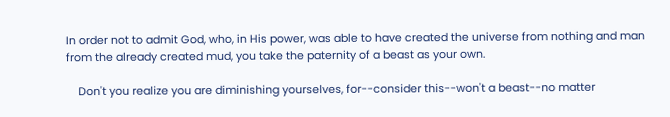In order not to admit God, who, in His power, was able to have created the universe from nothing and man from the already created mud, you take the paternity of a beast as your own.

    Don't you realize you are diminishing yourselves, for--consider this--won't a beast--no matter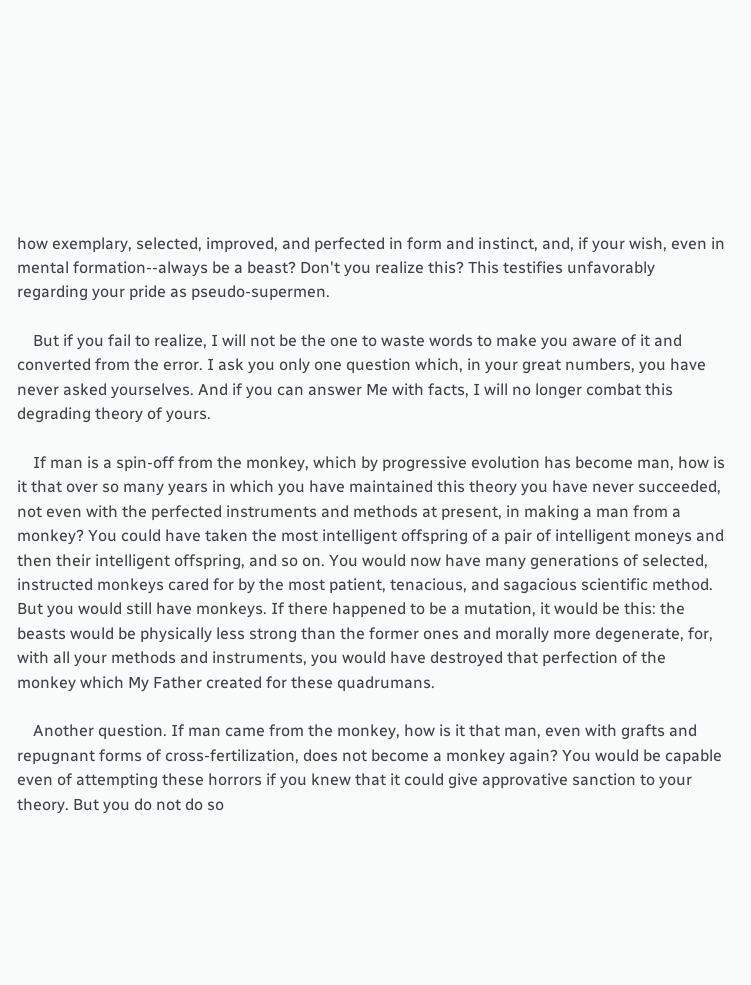how exemplary, selected, improved, and perfected in form and instinct, and, if your wish, even in mental formation--always be a beast? Don't you realize this? This testifies unfavorably regarding your pride as pseudo-supermen.

    But if you fail to realize, I will not be the one to waste words to make you aware of it and converted from the error. I ask you only one question which, in your great numbers, you have never asked yourselves. And if you can answer Me with facts, I will no longer combat this degrading theory of yours.

    If man is a spin-off from the monkey, which by progressive evolution has become man, how is it that over so many years in which you have maintained this theory you have never succeeded, not even with the perfected instruments and methods at present, in making a man from a monkey? You could have taken the most intelligent offspring of a pair of intelligent moneys and then their intelligent offspring, and so on. You would now have many generations of selected, instructed monkeys cared for by the most patient, tenacious, and sagacious scientific method. But you would still have monkeys. If there happened to be a mutation, it would be this: the beasts would be physically less strong than the former ones and morally more degenerate, for, with all your methods and instruments, you would have destroyed that perfection of the monkey which My Father created for these quadrumans.

    Another question. If man came from the monkey, how is it that man, even with grafts and repugnant forms of cross-fertilization, does not become a monkey again? You would be capable even of attempting these horrors if you knew that it could give approvative sanction to your theory. But you do not do so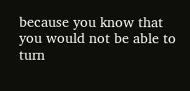because you know that you would not be able to turn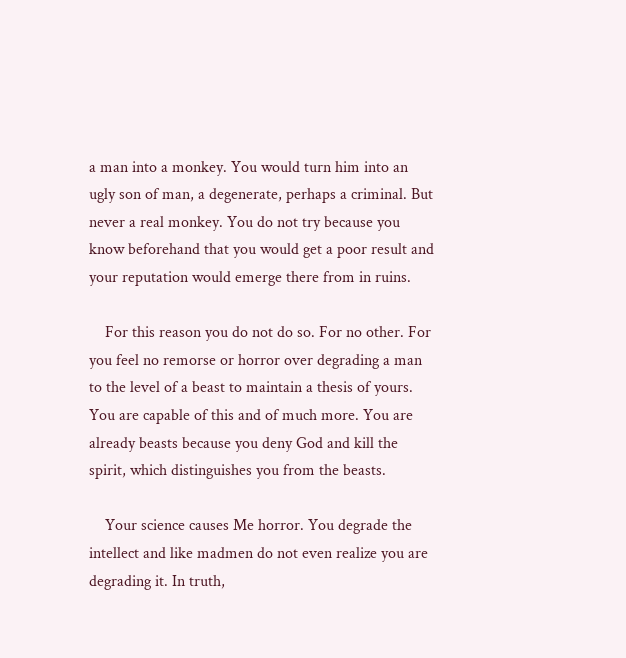a man into a monkey. You would turn him into an ugly son of man, a degenerate, perhaps a criminal. But never a real monkey. You do not try because you know beforehand that you would get a poor result and your reputation would emerge there from in ruins.

    For this reason you do not do so. For no other. For you feel no remorse or horror over degrading a man to the level of a beast to maintain a thesis of yours. You are capable of this and of much more. You are already beasts because you deny God and kill the spirit, which distinguishes you from the beasts.

    Your science causes Me horror. You degrade the intellect and like madmen do not even realize you are degrading it. In truth,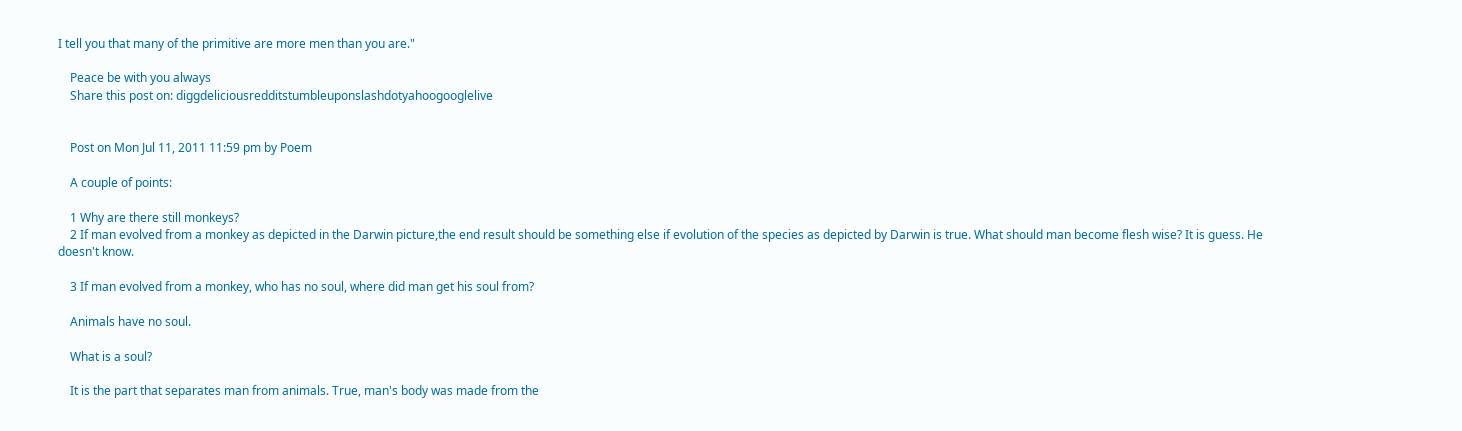I tell you that many of the primitive are more men than you are."

    Peace be with you always
    Share this post on: diggdeliciousredditstumbleuponslashdotyahoogooglelive


    Post on Mon Jul 11, 2011 11:59 pm by Poem

    A couple of points:

    1 Why are there still monkeys?
    2 If man evolved from a monkey as depicted in the Darwin picture,the end result should be something else if evolution of the species as depicted by Darwin is true. What should man become flesh wise? It is guess. He doesn't know.

    3 If man evolved from a monkey, who has no soul, where did man get his soul from?

    Animals have no soul.

    What is a soul?

    It is the part that separates man from animals. True, man's body was made from the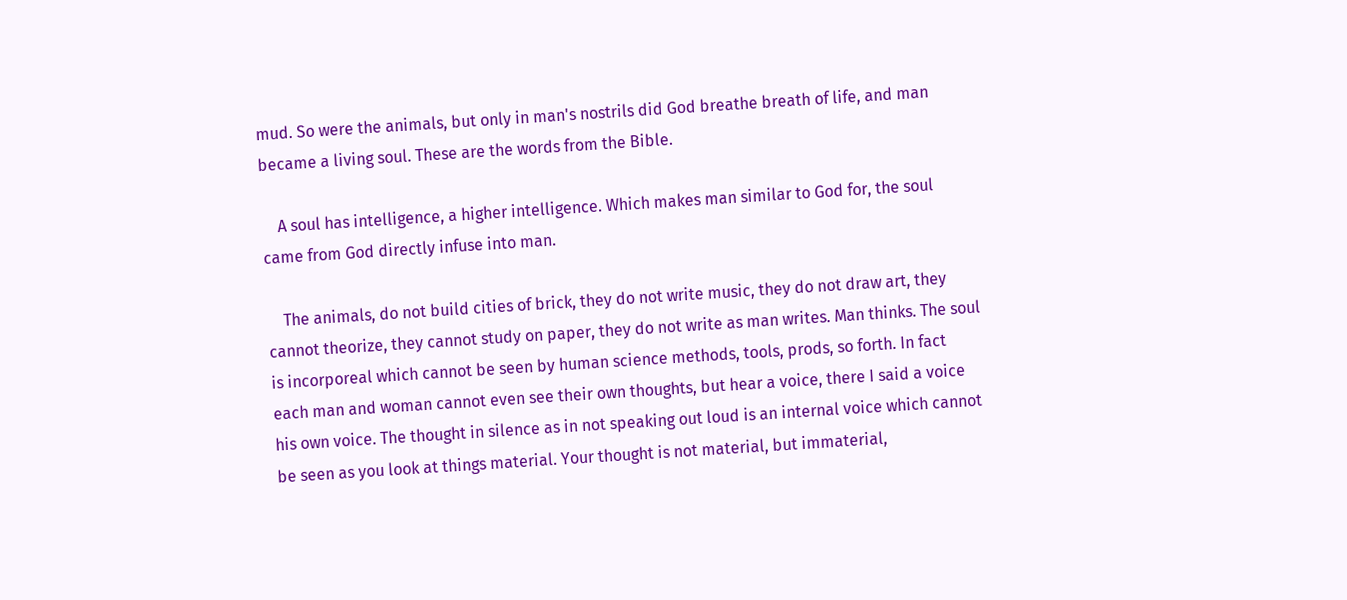mud. So were the animals, but only in man's nostrils did God breathe breath of life, and man became a living soul. These are the words from the Bible.

    A soul has intelligence, a higher intelligence. Which makes man similar to God for, the soul came from God directly infuse into man.

    The animals, do not build cities of brick, they do not write music, they do not draw art, they cannot theorize, they cannot study on paper, they do not write as man writes. Man thinks. The soul is incorporeal which cannot be seen by human science methods, tools, prods, so forth. In fact each man and woman cannot even see their own thoughts, but hear a voice, there I said a voice his own voice. The thought in silence as in not speaking out loud is an internal voice which cannot be seen as you look at things material. Your thought is not material, but immaterial,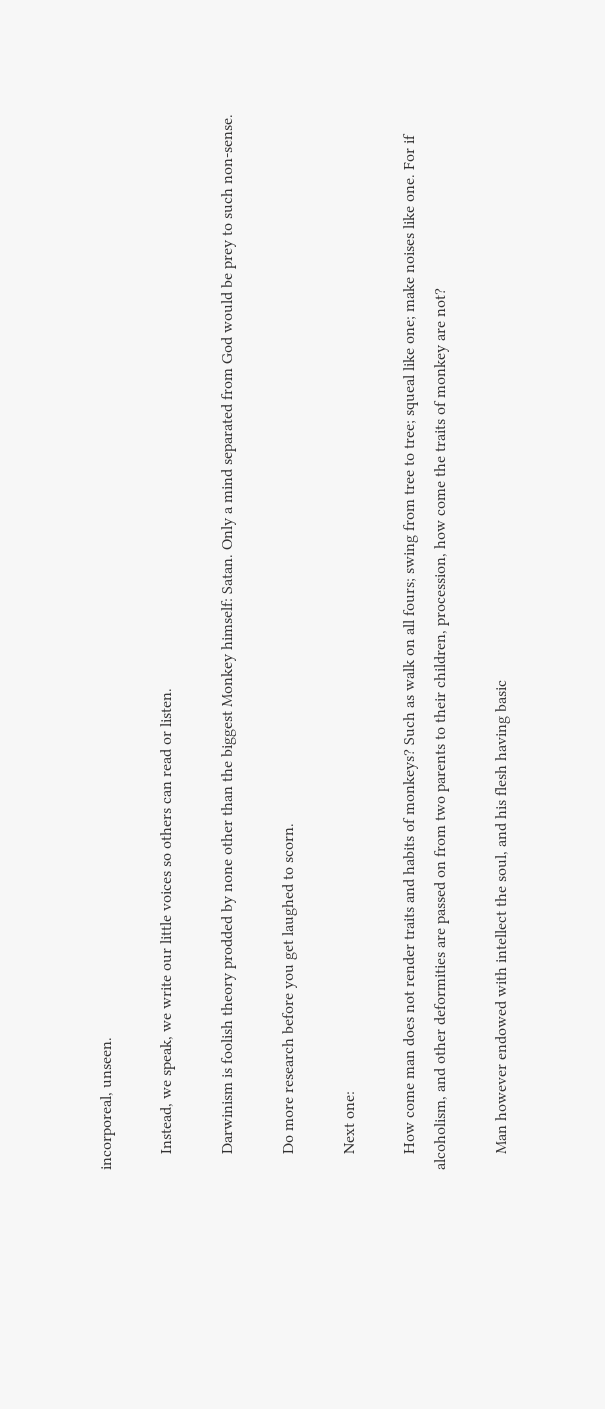incorporeal, unseen.

    Instead, we speak, we write our little voices so others can read or listen.

    Darwinism is foolish theory prodded by none other than the biggest Monkey himself: Satan. Only a mind separated from God would be prey to such non-sense.

    Do more research before you get laughed to scorn.

    Next one:

    How come man does not render traits and habits of monkeys? Such as walk on all fours; swing from tree to tree; squeal like one; make noises like one. For if alcoholism, and other deformities are passed on from two parents to their children, procession, how come the traits of monkey are not?

    Man however endowed with intellect the soul, and his flesh having basic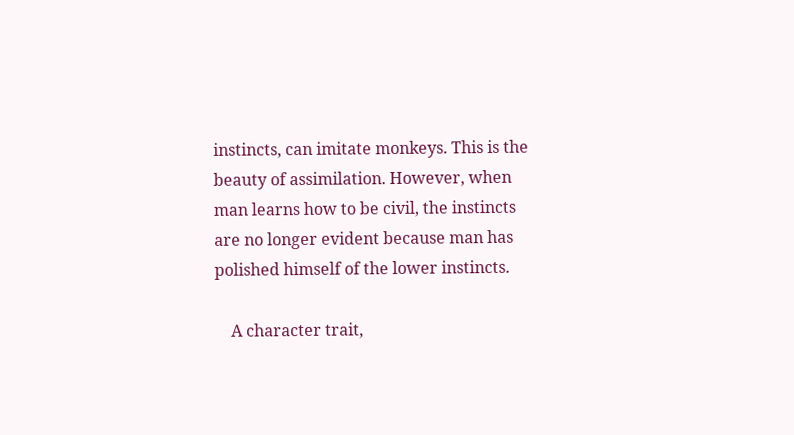instincts, can imitate monkeys. This is the beauty of assimilation. However, when man learns how to be civil, the instincts are no longer evident because man has polished himself of the lower instincts.

    A character trait,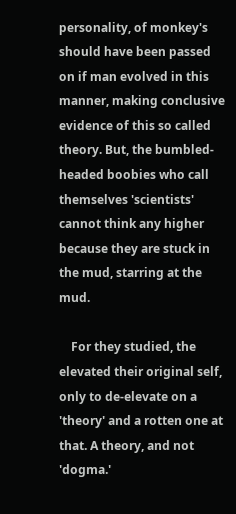personality, of monkey's should have been passed on if man evolved in this manner, making conclusive evidence of this so called theory. But, the bumbled-headed boobies who call themselves 'scientists' cannot think any higher because they are stuck in the mud, starring at the mud.

    For they studied, the elevated their original self, only to de-elevate on a 'theory' and a rotten one at that. A theory, and not 'dogma.'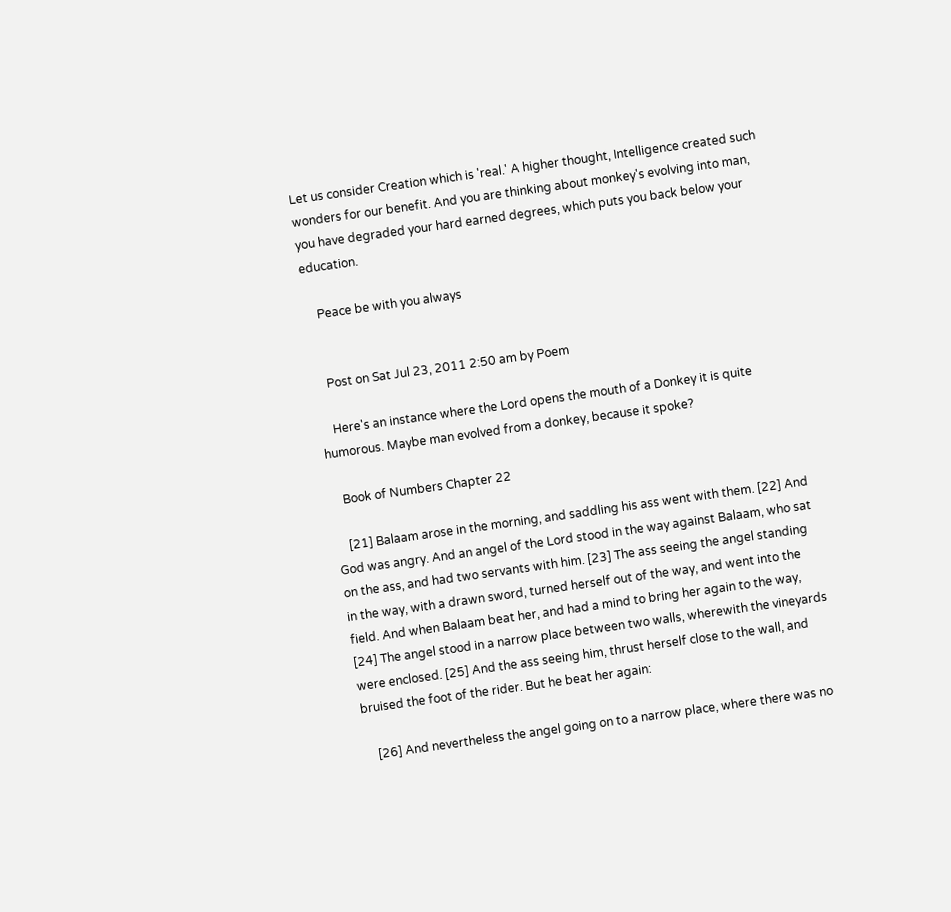Let us consider Creation which is 'real.' A higher thought, Intelligence created such wonders for our benefit. And you are thinking about monkey's evolving into man, you have degraded your hard earned degrees, which puts you back below your education.

    Peace be with you always


    Post on Sat Jul 23, 2011 2:50 am by Poem

    Here's an instance where the Lord opens the mouth of a Donkey it is quite humorous. Maybe man evolved from a donkey, because it spoke?

    Book of Numbers Chapter 22

    [21] Balaam arose in the morning, and saddling his ass went with them. [22] And God was angry. And an angel of the Lord stood in the way against Balaam, who sat on the ass, and had two servants with him. [23] The ass seeing the angel standing in the way, with a drawn sword, turned herself out of the way, and went into the field. And when Balaam beat her, and had a mind to bring her again to the way, [24] The angel stood in a narrow place between two walls, wherewith the vineyards were enclosed. [25] And the ass seeing him, thrust herself close to the wall, and bruised the foot of the rider. But he beat her again:

    [26] And nevertheless the angel going on to a narrow place, where there was no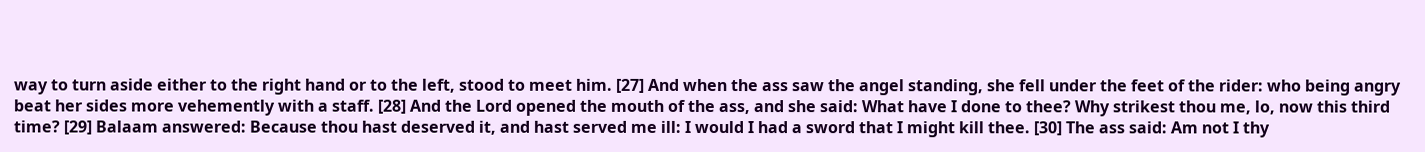way to turn aside either to the right hand or to the left, stood to meet him. [27] And when the ass saw the angel standing, she fell under the feet of the rider: who being angry beat her sides more vehemently with a staff. [28] And the Lord opened the mouth of the ass, and she said: What have I done to thee? Why strikest thou me, lo, now this third time? [29] Balaam answered: Because thou hast deserved it, and hast served me ill: I would I had a sword that I might kill thee. [30] The ass said: Am not I thy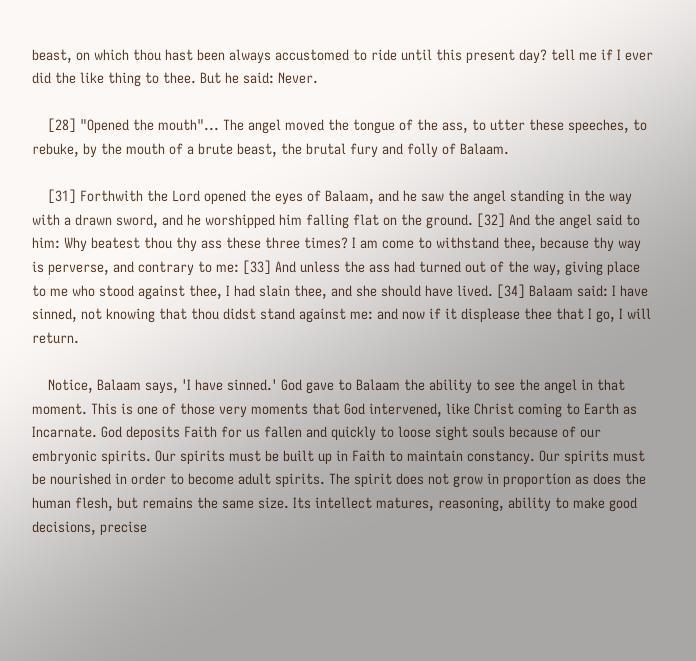beast, on which thou hast been always accustomed to ride until this present day? tell me if I ever did the like thing to thee. But he said: Never.

    [28] "Opened the mouth"... The angel moved the tongue of the ass, to utter these speeches, to rebuke, by the mouth of a brute beast, the brutal fury and folly of Balaam.

    [31] Forthwith the Lord opened the eyes of Balaam, and he saw the angel standing in the way with a drawn sword, and he worshipped him falling flat on the ground. [32] And the angel said to him: Why beatest thou thy ass these three times? I am come to withstand thee, because thy way is perverse, and contrary to me: [33] And unless the ass had turned out of the way, giving place to me who stood against thee, I had slain thee, and she should have lived. [34] Balaam said: I have sinned, not knowing that thou didst stand against me: and now if it displease thee that I go, I will return.

    Notice, Balaam says, 'I have sinned.' God gave to Balaam the ability to see the angel in that moment. This is one of those very moments that God intervened, like Christ coming to Earth as Incarnate. God deposits Faith for us fallen and quickly to loose sight souls because of our embryonic spirits. Our spirits must be built up in Faith to maintain constancy. Our spirits must be nourished in order to become adult spirits. The spirit does not grow in proportion as does the human flesh, but remains the same size. Its intellect matures, reasoning, ability to make good decisions, precise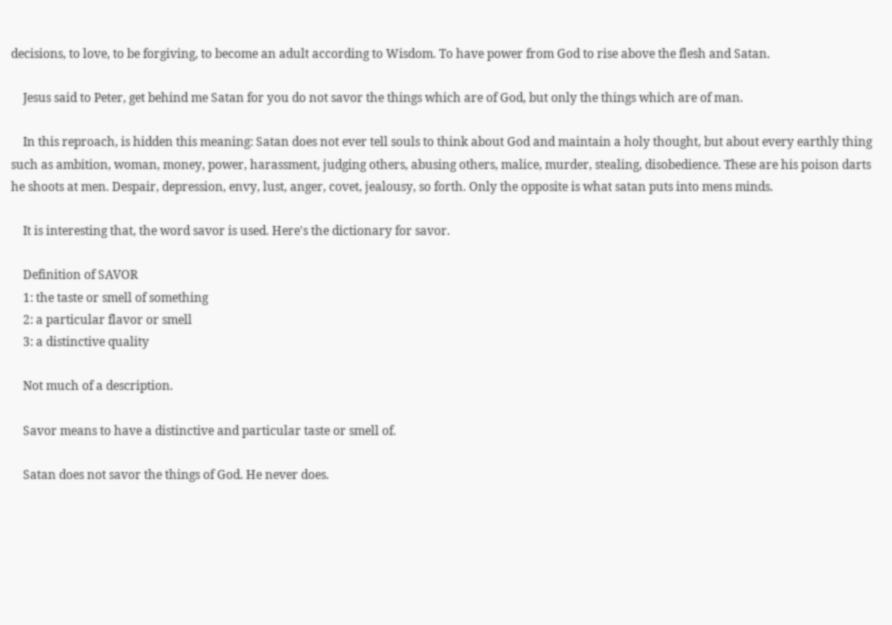decisions, to love, to be forgiving, to become an adult according to Wisdom. To have power from God to rise above the flesh and Satan.

    Jesus said to Peter, get behind me Satan for you do not savor the things which are of God, but only the things which are of man.

    In this reproach, is hidden this meaning: Satan does not ever tell souls to think about God and maintain a holy thought, but about every earthly thing such as ambition, woman, money, power, harassment, judging others, abusing others, malice, murder, stealing, disobedience. These are his poison darts he shoots at men. Despair, depression, envy, lust, anger, covet, jealousy, so forth. Only the opposite is what satan puts into mens minds.

    It is interesting that, the word savor is used. Here's the dictionary for savor.

    Definition of SAVOR
    1: the taste or smell of something
    2: a particular flavor or smell
    3: a distinctive quality

    Not much of a description.

    Savor means to have a distinctive and particular taste or smell of.

    Satan does not savor the things of God. He never does.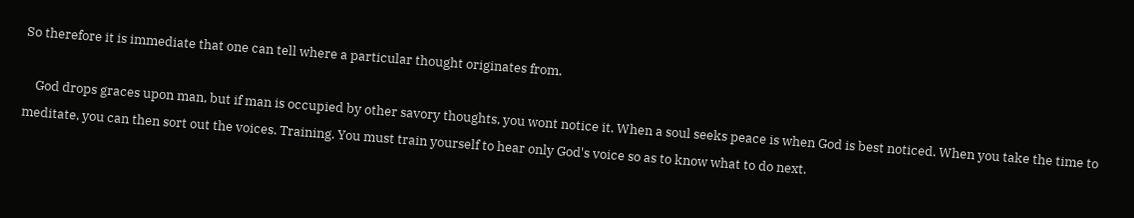So therefore it is immediate that one can tell where a particular thought originates from.

    God drops graces upon man, but if man is occupied by other savory thoughts, you wont notice it. When a soul seeks peace is when God is best noticed. When you take the time to meditate, you can then sort out the voices. Training. You must train yourself to hear only God's voice so as to know what to do next.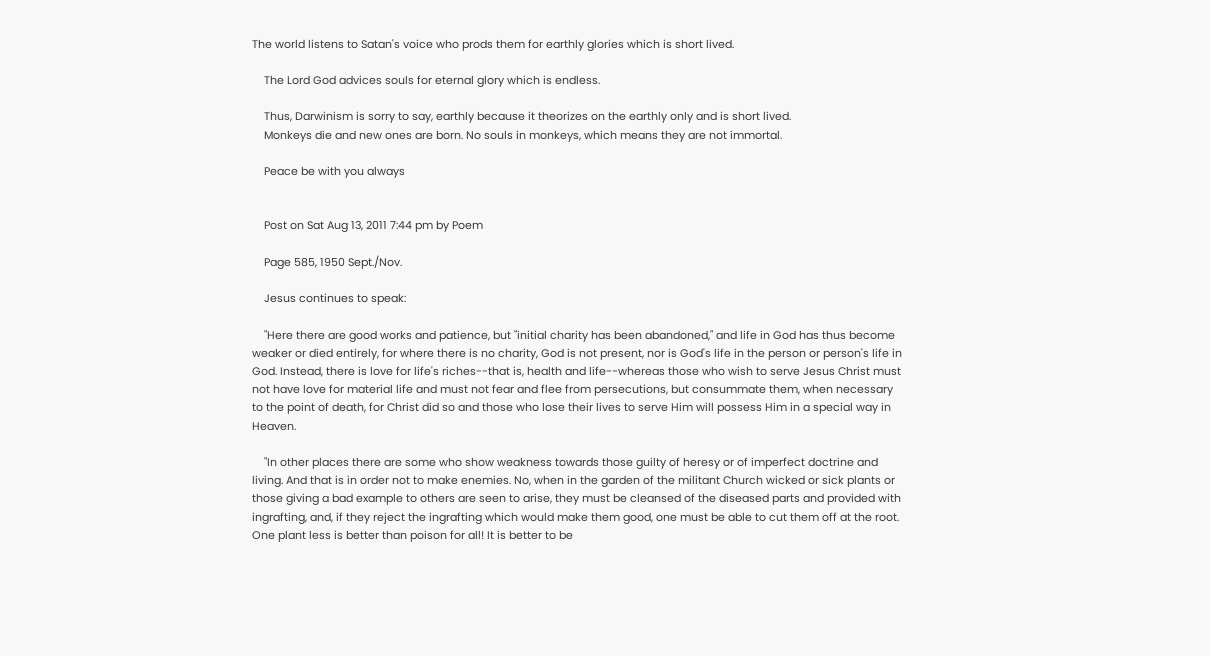The world listens to Satan's voice who prods them for earthly glories which is short lived.

    The Lord God advices souls for eternal glory which is endless.

    Thus, Darwinism is sorry to say, earthly because it theorizes on the earthly only and is short lived.
    Monkeys die and new ones are born. No souls in monkeys, which means they are not immortal.

    Peace be with you always


    Post on Sat Aug 13, 2011 7:44 pm by Poem

    Page 585, 1950 Sept./Nov.

    Jesus continues to speak:

    "Here there are good works and patience, but "initial charity has been abandoned," and life in God has thus become weaker or died entirely, for where there is no charity, God is not present, nor is God's life in the person or person's life in God. Instead, there is love for life's riches--that is, health and life--whereas those who wish to serve Jesus Christ must not have love for material life and must not fear and flee from persecutions, but consummate them, when necessary to the point of death, for Christ did so and those who lose their lives to serve Him will possess Him in a special way in Heaven.

    "In other places there are some who show weakness towards those guilty of heresy or of imperfect doctrine and living. And that is in order not to make enemies. No, when in the garden of the militant Church wicked or sick plants or those giving a bad example to others are seen to arise, they must be cleansed of the diseased parts and provided with ingrafting, and, if they reject the ingrafting which would make them good, one must be able to cut them off at the root. One plant less is better than poison for all! It is better to be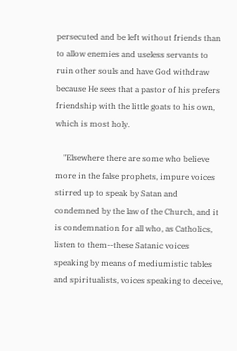persecuted and be left without friends than to allow enemies and useless servants to ruin other souls and have God withdraw because He sees that a pastor of his prefers friendship with the little goats to his own, which is most holy.

    "Elsewhere there are some who believe more in the false prophets, impure voices stirred up to speak by Satan and condemned by the law of the Church, and it is condemnation for all who, as Catholics, listen to them--these Satanic voices speaking by means of mediumistic tables and spiritualists, voices speaking to deceive,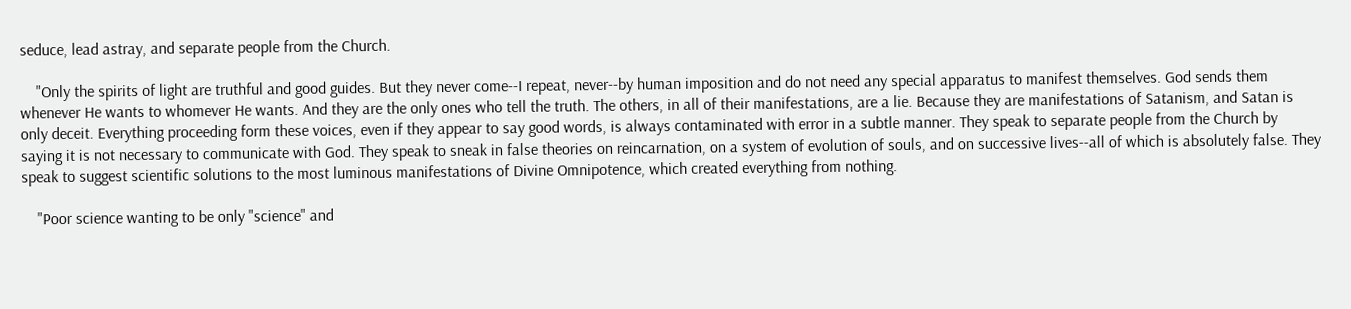seduce, lead astray, and separate people from the Church.

    "Only the spirits of light are truthful and good guides. But they never come--I repeat, never--by human imposition and do not need any special apparatus to manifest themselves. God sends them whenever He wants to whomever He wants. And they are the only ones who tell the truth. The others, in all of their manifestations, are a lie. Because they are manifestations of Satanism, and Satan is only deceit. Everything proceeding form these voices, even if they appear to say good words, is always contaminated with error in a subtle manner. They speak to separate people from the Church by saying it is not necessary to communicate with God. They speak to sneak in false theories on reincarnation, on a system of evolution of souls, and on successive lives--all of which is absolutely false. They speak to suggest scientific solutions to the most luminous manifestations of Divine Omnipotence, which created everything from nothing.

    "Poor science wanting to be only "science" and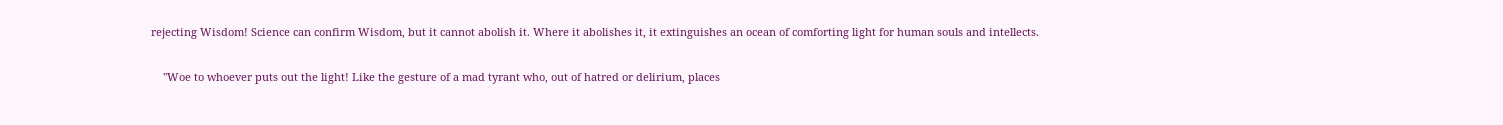rejecting Wisdom! Science can confirm Wisdom, but it cannot abolish it. Where it abolishes it, it extinguishes an ocean of comforting light for human souls and intellects.

    "Woe to whoever puts out the light! Like the gesture of a mad tyrant who, out of hatred or delirium, places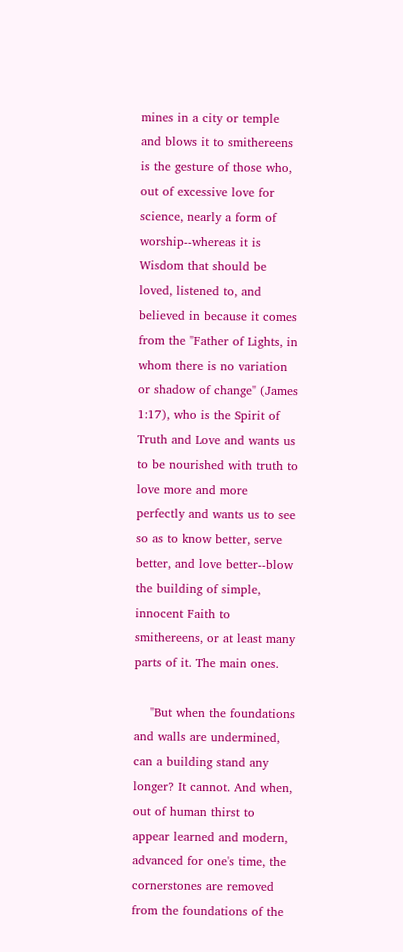mines in a city or temple and blows it to smithereens is the gesture of those who, out of excessive love for science, nearly a form of worship--whereas it is Wisdom that should be loved, listened to, and believed in because it comes from the "Father of Lights, in whom there is no variation or shadow of change" (James 1:17), who is the Spirit of Truth and Love and wants us to be nourished with truth to love more and more perfectly and wants us to see so as to know better, serve better, and love better--blow the building of simple, innocent Faith to smithereens, or at least many parts of it. The main ones.

    "But when the foundations and walls are undermined, can a building stand any longer? It cannot. And when, out of human thirst to appear learned and modern, advanced for one's time, the cornerstones are removed from the foundations of the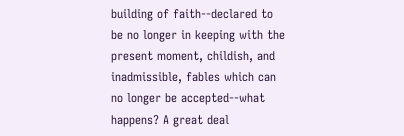building of faith--declared to be no longer in keeping with the present moment, childish, and inadmissible, fables which can no longer be accepted--what happens? A great deal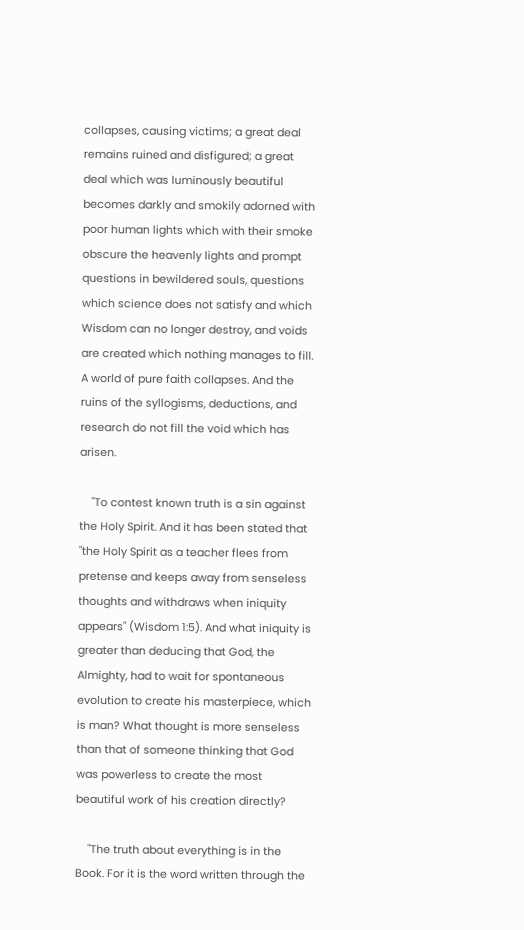collapses, causing victims; a great deal remains ruined and disfigured; a great deal which was luminously beautiful becomes darkly and smokily adorned with poor human lights which with their smoke obscure the heavenly lights and prompt questions in bewildered souls, questions which science does not satisfy and which Wisdom can no longer destroy, and voids are created which nothing manages to fill. A world of pure faith collapses. And the ruins of the syllogisms, deductions, and research do not fill the void which has arisen.

    "To contest known truth is a sin against the Holy Spirit. And it has been stated that "the Holy Spirit as a teacher flees from pretense and keeps away from senseless thoughts and withdraws when iniquity appears" (Wisdom 1:5). And what iniquity is greater than deducing that God, the Almighty, had to wait for spontaneous evolution to create his masterpiece, which is man? What thought is more senseless than that of someone thinking that God was powerless to create the most beautiful work of his creation directly?

    "The truth about everything is in the Book. For it is the word written through the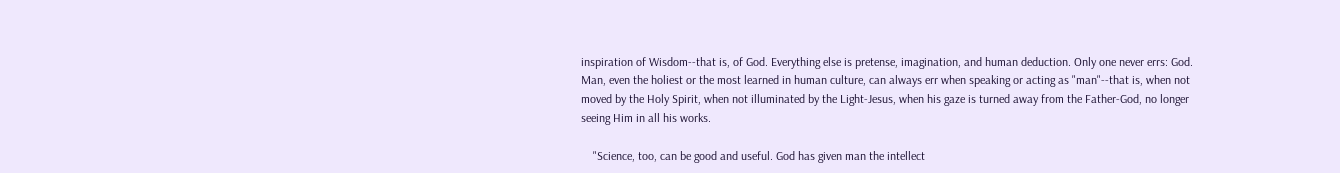inspiration of Wisdom--that is, of God. Everything else is pretense, imagination, and human deduction. Only one never errs: God. Man, even the holiest or the most learned in human culture, can always err when speaking or acting as "man"--that is, when not moved by the Holy Spirit, when not illuminated by the Light-Jesus, when his gaze is turned away from the Father-God, no longer seeing Him in all his works.

    "Science, too, can be good and useful. God has given man the intellect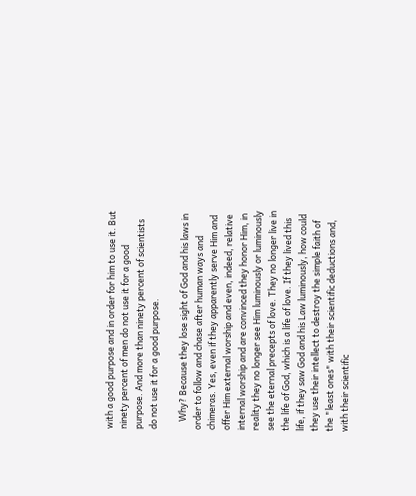with a good purpose and in order for him to use it. But ninety percent of men do not use it for a good purpose. And more than ninety percent of scientists do not use it for a good purpose.

    Why? Because they lose sight of God and his laws in order to follow and chase after human ways and chimeras. Yes, even if they apparently serve Him and offer Him external worship and even, indeed, relative internal worship and are convinced they honor Him, in reality they no longer see Him luminously or luminously see the eternal precepts of love. They no longer live in the life of God, which is a life of love. If they lived this life, if they saw God and his Law luminously, how could they use their intellect to destroy the simple faith of the "least ones" with their scientific deductions and, with their scientific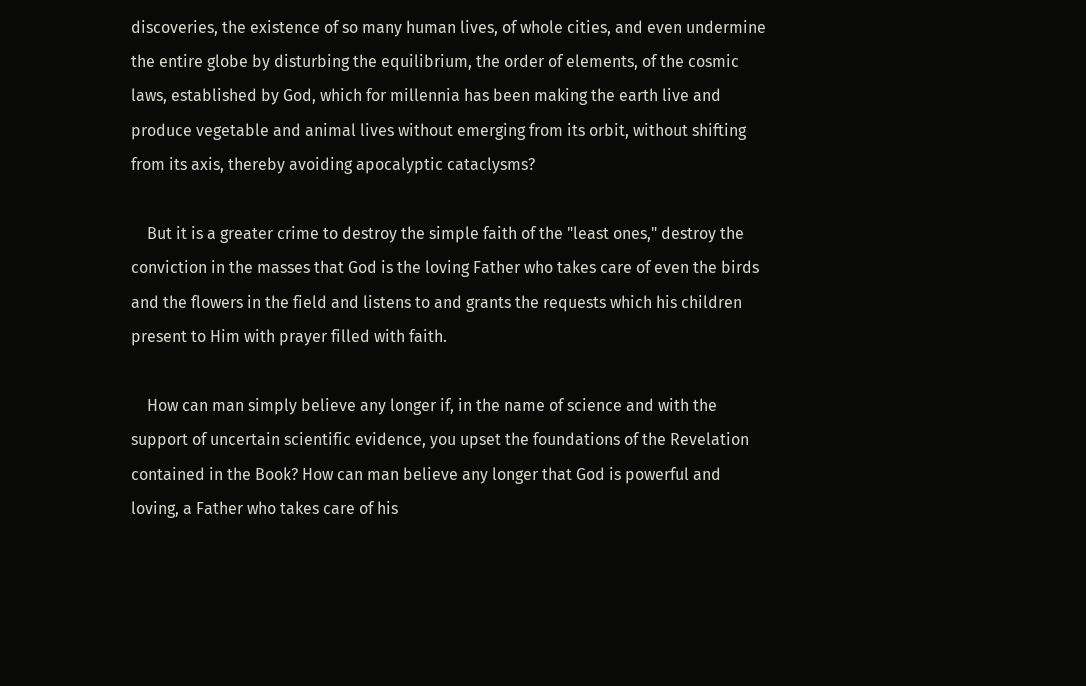discoveries, the existence of so many human lives, of whole cities, and even undermine the entire globe by disturbing the equilibrium, the order of elements, of the cosmic laws, established by God, which for millennia has been making the earth live and produce vegetable and animal lives without emerging from its orbit, without shifting from its axis, thereby avoiding apocalyptic cataclysms?

    But it is a greater crime to destroy the simple faith of the "least ones," destroy the conviction in the masses that God is the loving Father who takes care of even the birds and the flowers in the field and listens to and grants the requests which his children present to Him with prayer filled with faith.

    How can man simply believe any longer if, in the name of science and with the support of uncertain scientific evidence, you upset the foundations of the Revelation contained in the Book? How can man believe any longer that God is powerful and loving, a Father who takes care of his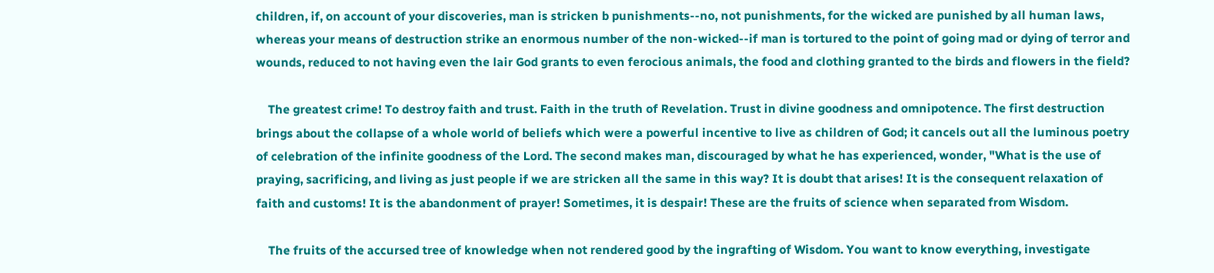children, if, on account of your discoveries, man is stricken b punishments--no, not punishments, for the wicked are punished by all human laws, whereas your means of destruction strike an enormous number of the non-wicked--if man is tortured to the point of going mad or dying of terror and wounds, reduced to not having even the lair God grants to even ferocious animals, the food and clothing granted to the birds and flowers in the field?

    The greatest crime! To destroy faith and trust. Faith in the truth of Revelation. Trust in divine goodness and omnipotence. The first destruction brings about the collapse of a whole world of beliefs which were a powerful incentive to live as children of God; it cancels out all the luminous poetry of celebration of the infinite goodness of the Lord. The second makes man, discouraged by what he has experienced, wonder, "What is the use of praying, sacrificing, and living as just people if we are stricken all the same in this way? It is doubt that arises! It is the consequent relaxation of faith and customs! It is the abandonment of prayer! Sometimes, it is despair! These are the fruits of science when separated from Wisdom.

    The fruits of the accursed tree of knowledge when not rendered good by the ingrafting of Wisdom. You want to know everything, investigate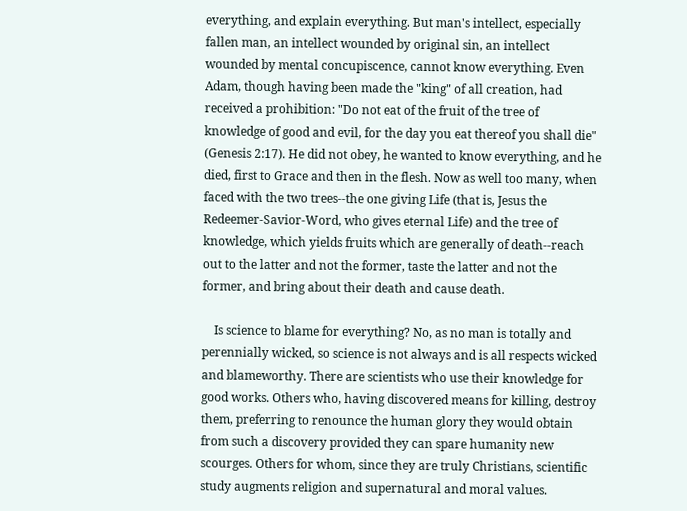everything, and explain everything. But man's intellect, especially fallen man, an intellect wounded by original sin, an intellect wounded by mental concupiscence, cannot know everything. Even Adam, though having been made the "king" of all creation, had received a prohibition: "Do not eat of the fruit of the tree of knowledge of good and evil, for the day you eat thereof you shall die" (Genesis 2:17). He did not obey, he wanted to know everything, and he died, first to Grace and then in the flesh. Now as well too many, when faced with the two trees--the one giving Life (that is, Jesus the Redeemer-Savior-Word, who gives eternal Life) and the tree of knowledge, which yields fruits which are generally of death--reach out to the latter and not the former, taste the latter and not the former, and bring about their death and cause death.

    Is science to blame for everything? No, as no man is totally and perennially wicked, so science is not always and is all respects wicked and blameworthy. There are scientists who use their knowledge for good works. Others who, having discovered means for killing, destroy them, preferring to renounce the human glory they would obtain from such a discovery provided they can spare humanity new scourges. Others for whom, since they are truly Christians, scientific study augments religion and supernatural and moral values.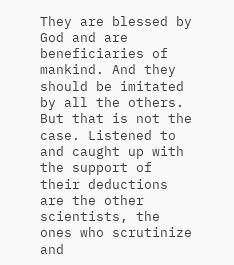They are blessed by God and are beneficiaries of mankind. And they should be imitated by all the others. But that is not the case. Listened to and caught up with the support of their deductions are the other scientists, the ones who scrutinize and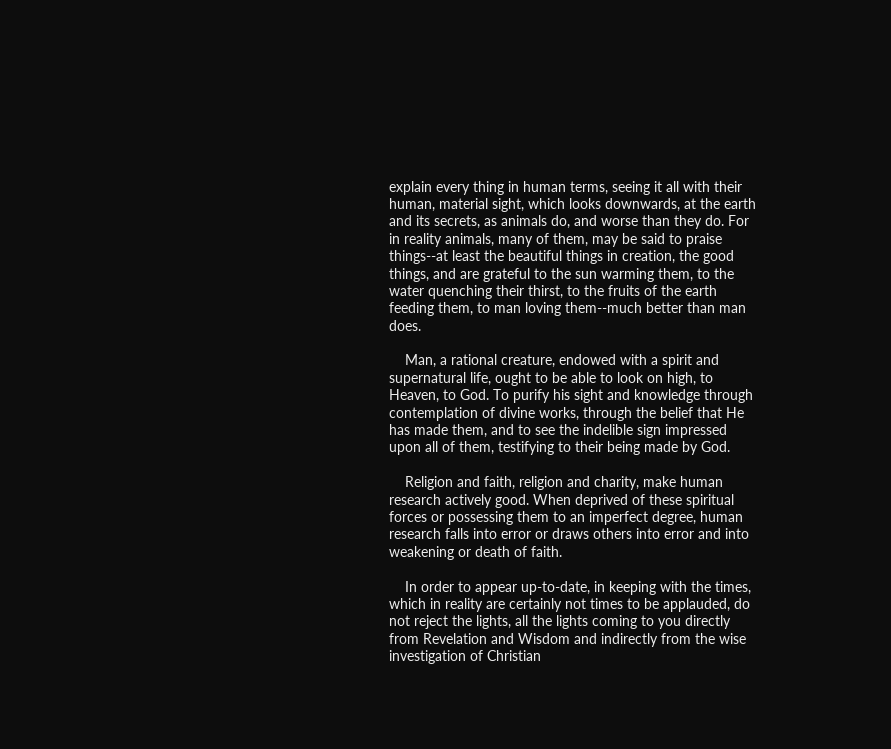explain every thing in human terms, seeing it all with their human, material sight, which looks downwards, at the earth and its secrets, as animals do, and worse than they do. For in reality animals, many of them, may be said to praise things--at least the beautiful things in creation, the good things, and are grateful to the sun warming them, to the water quenching their thirst, to the fruits of the earth feeding them, to man loving them--much better than man does.

    Man, a rational creature, endowed with a spirit and supernatural life, ought to be able to look on high, to Heaven, to God. To purify his sight and knowledge through contemplation of divine works, through the belief that He has made them, and to see the indelible sign impressed upon all of them, testifying to their being made by God.

    Religion and faith, religion and charity, make human research actively good. When deprived of these spiritual forces or possessing them to an imperfect degree, human research falls into error or draws others into error and into weakening or death of faith.

    In order to appear up-to-date, in keeping with the times, which in reality are certainly not times to be applauded, do not reject the lights, all the lights coming to you directly from Revelation and Wisdom and indirectly from the wise investigation of Christian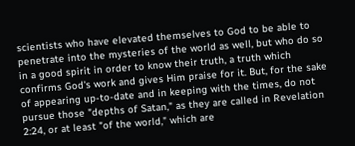scientists who have elevated themselves to God to be able to penetrate into the mysteries of the world as well, but who do so in a good spirit in order to know their truth, a truth which confirms God's work and gives Him praise for it. But, for the sake of appearing up-to-date and in keeping with the times, do not pursue those "depths of Satan," as they are called in Revelation 2:24, or at least "of the world," which are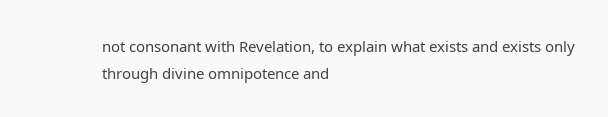not consonant with Revelation, to explain what exists and exists only through divine omnipotence and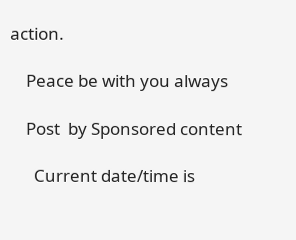action.

    Peace be with you always

    Post  by Sponsored content

      Current date/time is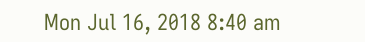Mon Jul 16, 2018 8:40 am